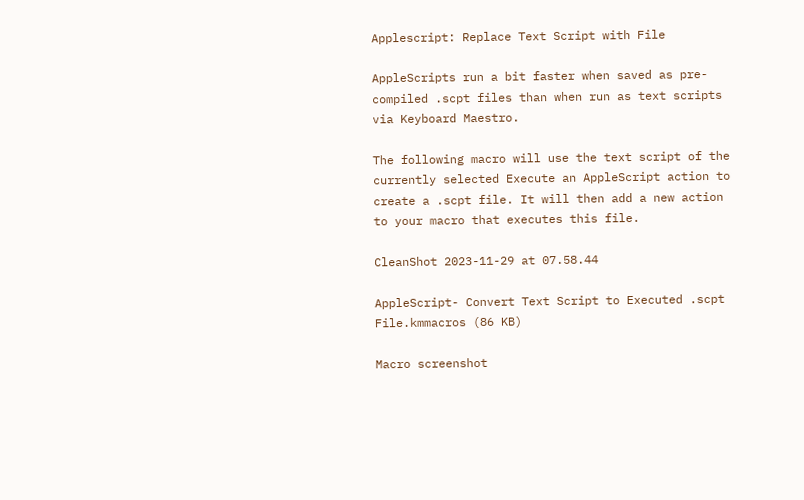Applescript: Replace Text Script with File

AppleScripts run a bit faster when saved as pre-compiled .scpt files than when run as text scripts via Keyboard Maestro.

The following macro will use the text script of the currently selected Execute an AppleScript action to create a .scpt file. It will then add a new action to your macro that executes this file.

CleanShot 2023-11-29 at 07.58.44

AppleScript- Convert Text Script to Executed .scpt File.kmmacros (86 KB)

Macro screenshot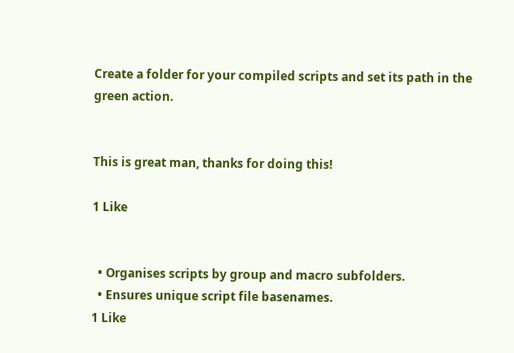Create a folder for your compiled scripts and set its path in the green action.


This is great man, thanks for doing this!

1 Like


  • Organises scripts by group and macro subfolders.
  • Ensures unique script file basenames.
1 Like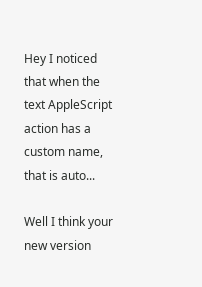Hey I noticed that when the text AppleScript action has a custom name, that is auto...

Well I think your new version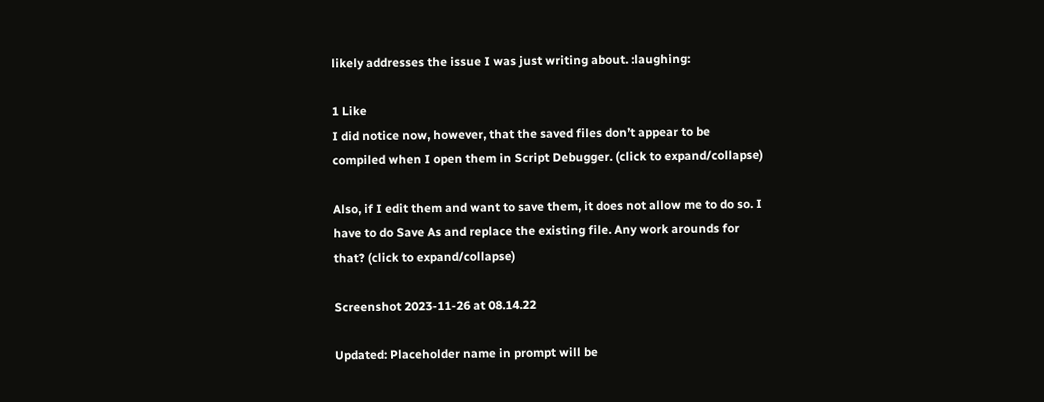likely addresses the issue I was just writing about. :laughing:

1 Like
I did notice now, however, that the saved files don’t appear to be compiled when I open them in Script Debugger. (click to expand/collapse)

Also, if I edit them and want to save them, it does not allow me to do so. I have to do Save As and replace the existing file. Any work arounds for that? (click to expand/collapse)

Screenshot 2023-11-26 at 08.14.22

Updated: Placeholder name in prompt will be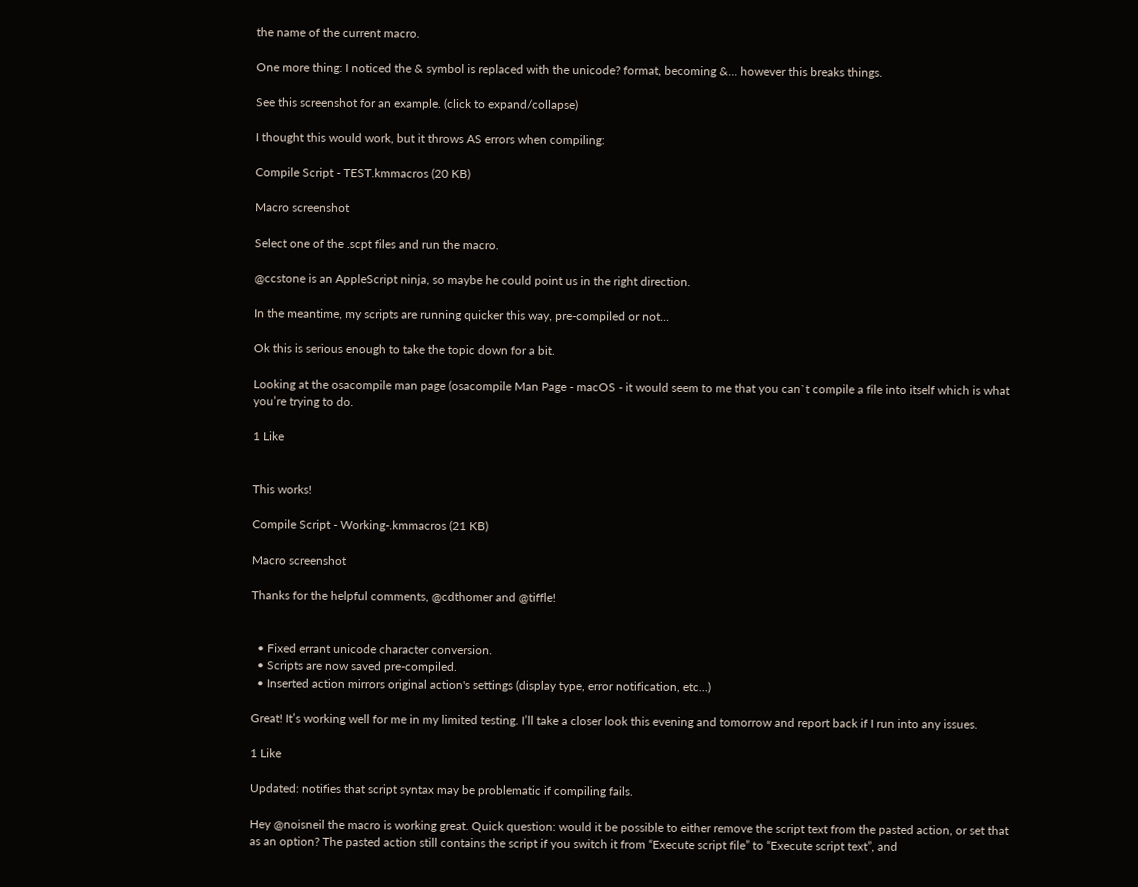the name of the current macro.

One more thing: I noticed the & symbol is replaced with the unicode? format, becoming &... however this breaks things.

See this screenshot for an example. (click to expand/collapse)

I thought this would work, but it throws AS errors when compiling:

Compile Script - TEST.kmmacros (20 KB)

Macro screenshot

Select one of the .scpt files and run the macro.

@ccstone is an AppleScript ninja, so maybe he could point us in the right direction.

In the meantime, my scripts are running quicker this way, pre-compiled or not...

Ok this is serious enough to take the topic down for a bit.

Looking at the osacompile man page (osacompile Man Page - macOS - it would seem to me that you can`t compile a file into itself which is what you’re trying to do.

1 Like


This works!

Compile Script - Working-.kmmacros (21 KB)

Macro screenshot

Thanks for the helpful comments, @cdthomer and @tiffle!


  • Fixed errant unicode character conversion.
  • Scripts are now saved pre-compiled.
  • Inserted action mirrors original action's settings (display type, error notification, etc...)

Great! It’s working well for me in my limited testing. I’ll take a closer look this evening and tomorrow and report back if I run into any issues.

1 Like

Updated: notifies that script syntax may be problematic if compiling fails.

Hey @noisneil the macro is working great. Quick question: would it be possible to either remove the script text from the pasted action, or set that as an option? The pasted action still contains the script if you switch it from “Execute script file” to “Execute script text”, and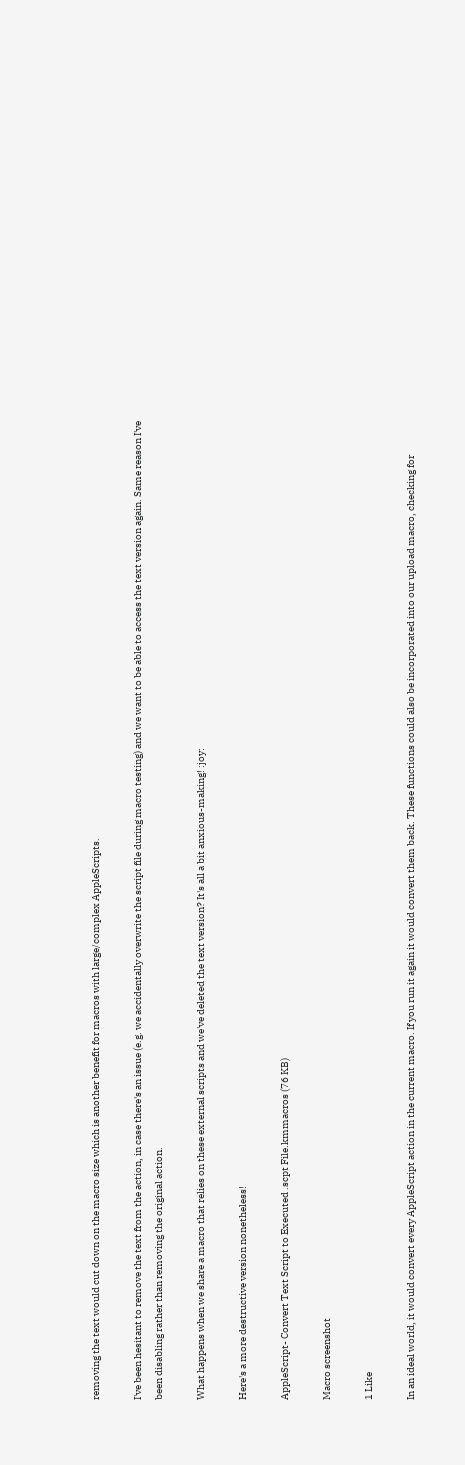removing the text would cut down on the macro size which is another benefit for macros with large/complex AppleScripts.

I've been hesitant to remove the text from the action, in case there's an issue (e.g. we accidentally overwrite the script file during macro testing) and we want to be able to access the text version again. Same reason I've been disabling rather than removing the original action.

What happens when we share a macro that relies on these external scripts and we've deleted the text version? It's all a bit anxious-making! :joy:

Here's a more destructive version nonetheless!

AppleScript- Convert Text Script to Executed .scpt File.kmmacros (76 KB)

Macro screenshot

1 Like

In an ideal world, it would convert every AppleScript action in the current macro. If you run it again it would convert them back. These functions could also be incorporated into our upload macro, checking for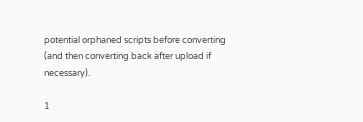potential orphaned scripts before converting (and then converting back after upload if necessary).

1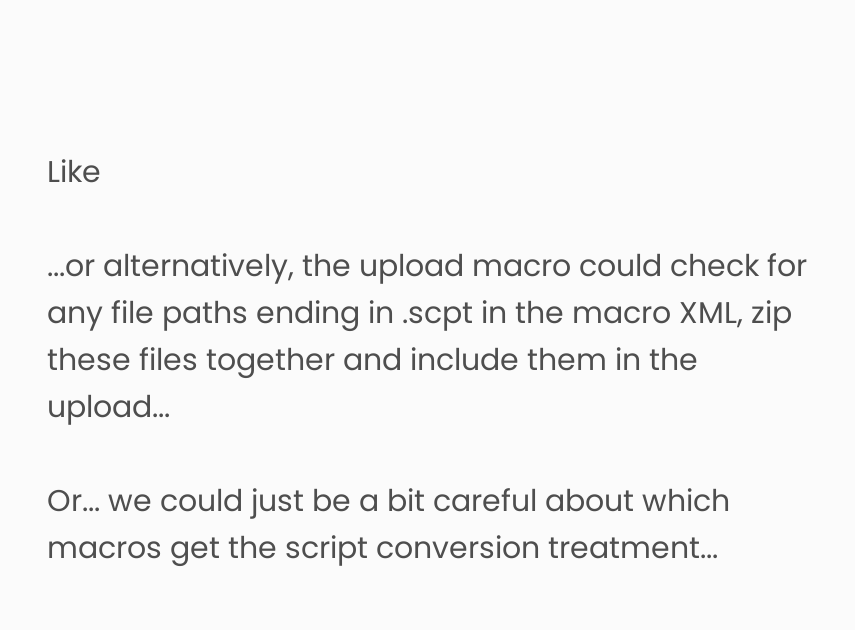Like

...or alternatively, the upload macro could check for any file paths ending in .scpt in the macro XML, zip these files together and include them in the upload...

Or... we could just be a bit careful about which macros get the script conversion treatment...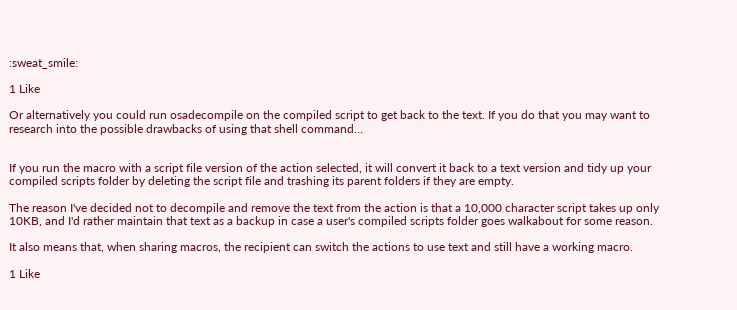:sweat_smile:

1 Like

Or alternatively you could run osadecompile on the compiled script to get back to the text. If you do that you may want to research into the possible drawbacks of using that shell command…


If you run the macro with a script file version of the action selected, it will convert it back to a text version and tidy up your compiled scripts folder by deleting the script file and trashing its parent folders if they are empty.

The reason I've decided not to decompile and remove the text from the action is that a 10,000 character script takes up only 10KB, and I'd rather maintain that text as a backup in case a user's compiled scripts folder goes walkabout for some reason.

It also means that, when sharing macros, the recipient can switch the actions to use text and still have a working macro.

1 Like